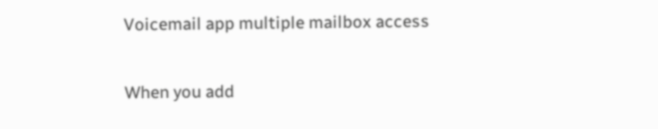Voicemail app multiple mailbox access

When you add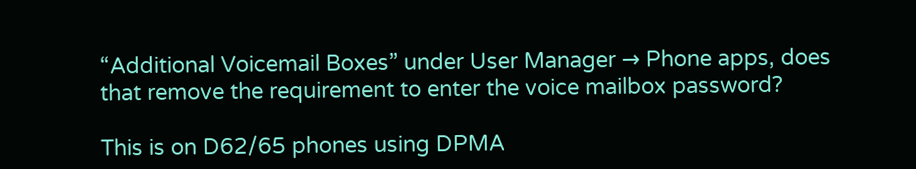“Additional Voicemail Boxes” under User Manager → Phone apps, does that remove the requirement to enter the voice mailbox password?

This is on D62/65 phones using DPMA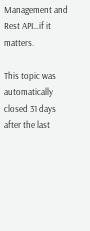Management and Rest API…if it matters.

This topic was automatically closed 31 days after the last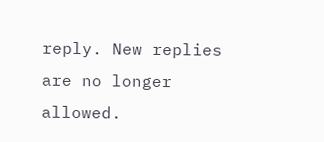reply. New replies are no longer allowed.